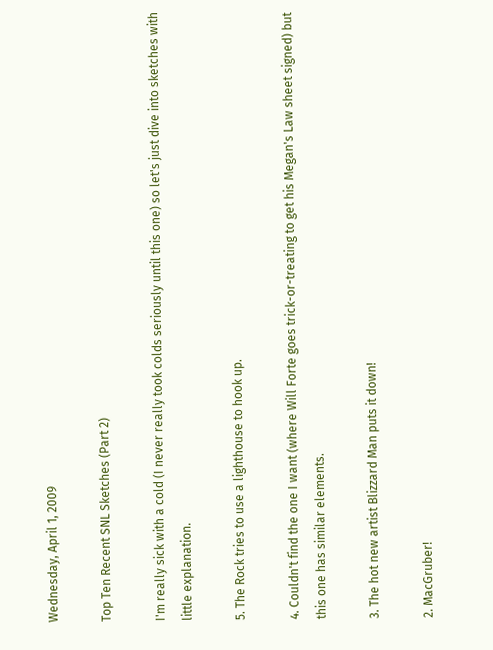Wednesday, April 1, 2009

Top Ten Recent SNL Sketches (Part 2)

I'm really sick with a cold (I never really took colds seriously until this one) so let's just dive into sketches with little explanation.

5. The Rock tries to use a lighthouse to hook up.

4. Couldn't find the one I want (where Will Forte goes trick-or-treating to get his Megan's Law sheet signed) but this one has similar elements.

3. The hot new artist Blizzard Man puts it down!

2. MacGruber!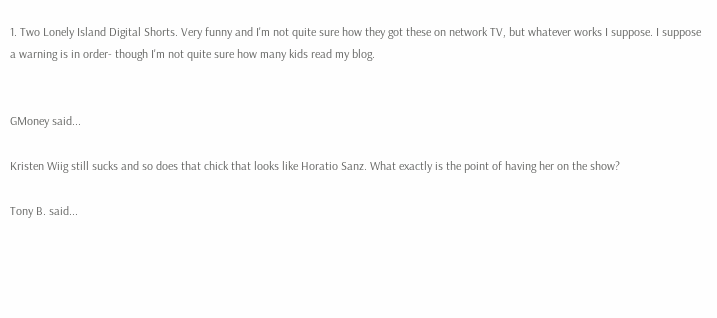1. Two Lonely Island Digital Shorts. Very funny and I'm not quite sure how they got these on network TV, but whatever works I suppose. I suppose a warning is in order- though I'm not quite sure how many kids read my blog.


GMoney said...

Kristen Wiig still sucks and so does that chick that looks like Horatio Sanz. What exactly is the point of having her on the show?

Tony B. said...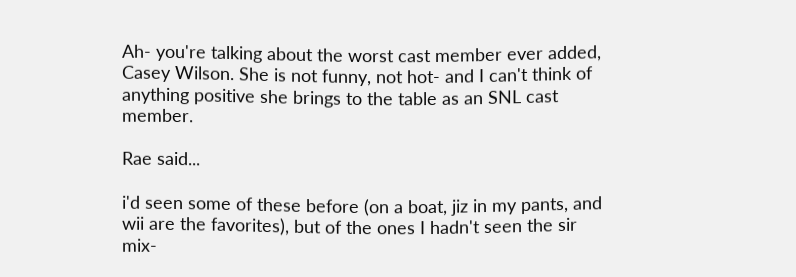Ah- you're talking about the worst cast member ever added, Casey Wilson. She is not funny, not hot- and I can't think of anything positive she brings to the table as an SNL cast member.

Rae said...

i'd seen some of these before (on a boat, jiz in my pants, and wii are the favorites), but of the ones I hadn't seen the sir mix-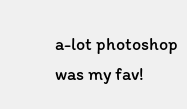a-lot photoshop was my fav!